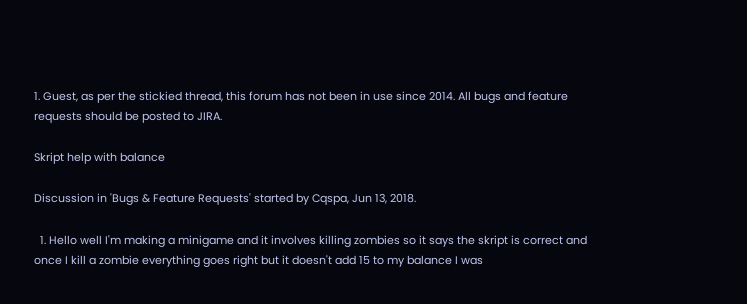1. Guest, as per the stickied thread, this forum has not been in use since 2014. All bugs and feature requests should be posted to JIRA.

Skript help with balance

Discussion in 'Bugs & Feature Requests' started by Cqspa, Jun 13, 2018.

  1. Hello well I'm making a minigame and it involves killing zombies so it says the skript is correct and once I kill a zombie everything goes right but it doesn't add 15 to my balance I was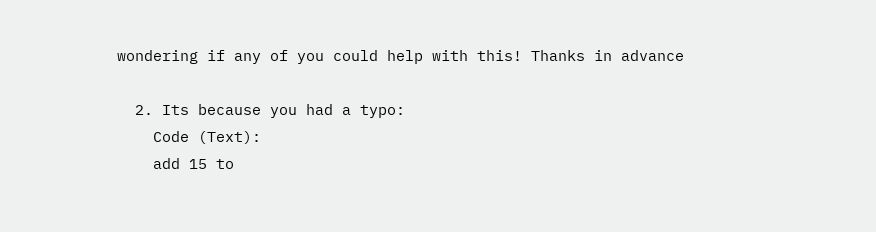wondering if any of you could help with this! Thanks in advance

  2. Its because you had a typo:
    Code (Text):
    add 15 to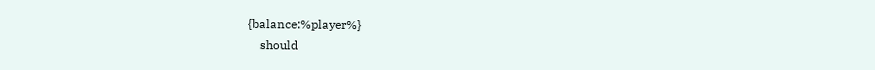{balance:%player%}
    should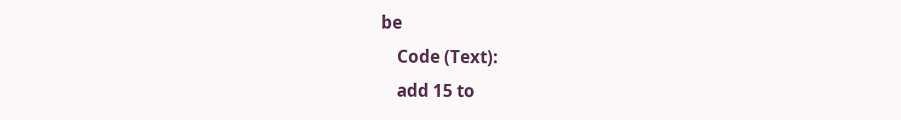be
    Code (Text):
    add 15 to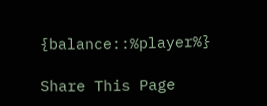{balance::%player%}

Share This Page